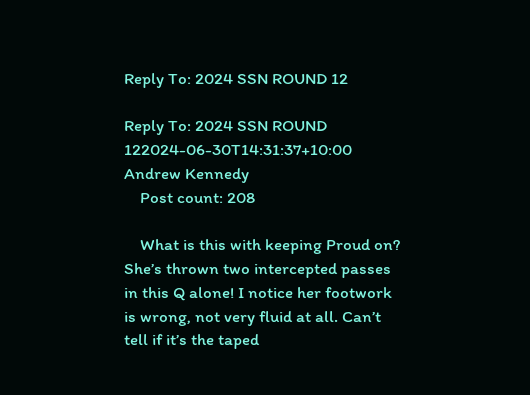Reply To: 2024 SSN ROUND 12

Reply To: 2024 SSN ROUND 122024-06-30T14:31:37+10:00
Andrew Kennedy
    Post count: 208

    What is this with keeping Proud on? She’s thrown two intercepted passes in this Q alone! I notice her footwork is wrong, not very fluid at all. Can’t tell if it’s the taped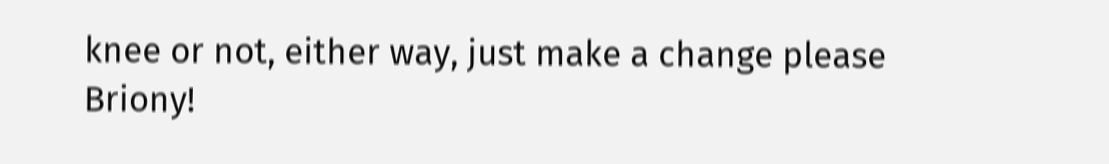knee or not, either way, just make a change please Briony!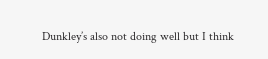Dunkley’s also not doing well but I think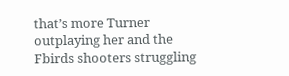that’s more Turner outplaying her and the Fbirds shooters struggling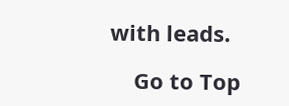with leads.

    Go to Top